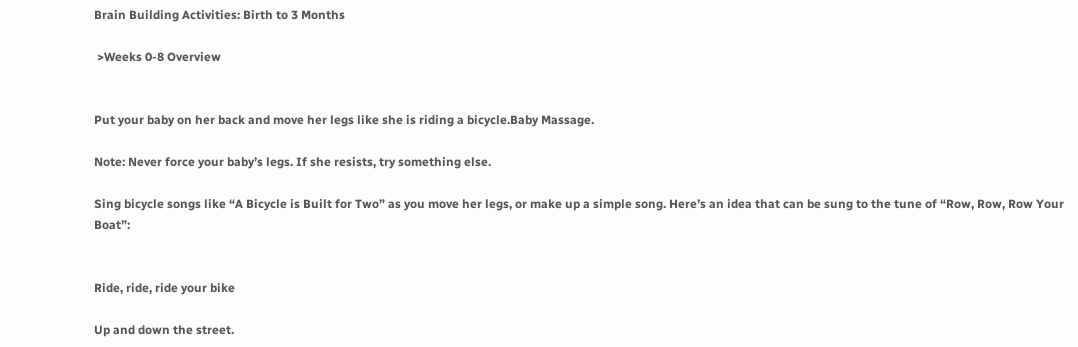Brain Building Activities: Birth to 3 Months

 >Weeks 0-8 Overview


Put your baby on her back and move her legs like she is riding a bicycle.Baby Massage.

Note: Never force your baby’s legs. If she resists, try something else.

Sing bicycle songs like “A Bicycle is Built for Two” as you move her legs, or make up a simple song. Here’s an idea that can be sung to the tune of “Row, Row, Row Your Boat”:


Ride, ride, ride your bike

Up and down the street.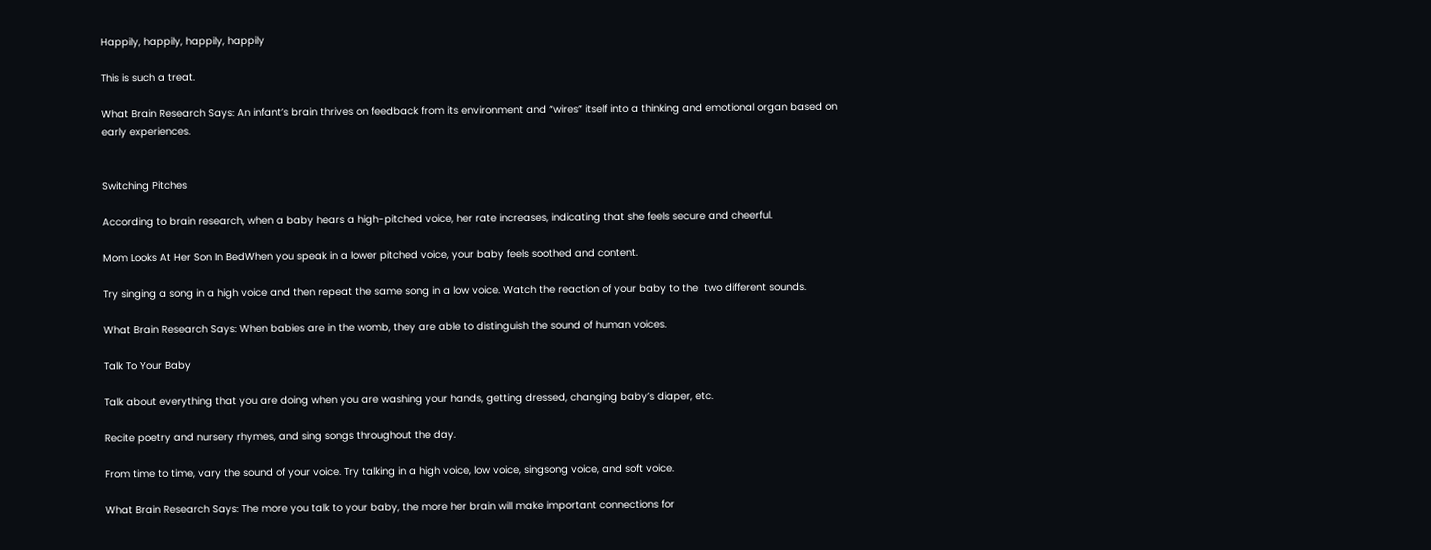Happily, happily, happily, happily

This is such a treat.

What Brain Research Says: An infant’s brain thrives on feedback from its environment and “wires” itself into a thinking and emotional organ based on early experiences.


Switching Pitches

According to brain research, when a baby hears a high-pitched voice, her rate increases, indicating that she feels secure and cheerful.

Mom Looks At Her Son In BedWhen you speak in a lower pitched voice, your baby feels soothed and content.

Try singing a song in a high voice and then repeat the same song in a low voice. Watch the reaction of your baby to the  two different sounds.

What Brain Research Says: When babies are in the womb, they are able to distinguish the sound of human voices.

Talk To Your Baby

Talk about everything that you are doing when you are washing your hands, getting dressed, changing baby’s diaper, etc.

Recite poetry and nursery rhymes, and sing songs throughout the day.

From time to time, vary the sound of your voice. Try talking in a high voice, low voice, singsong voice, and soft voice.

What Brain Research Says: The more you talk to your baby, the more her brain will make important connections for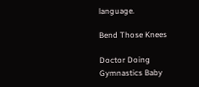language.

Bend Those Knees

Doctor Doing Gymnastics Baby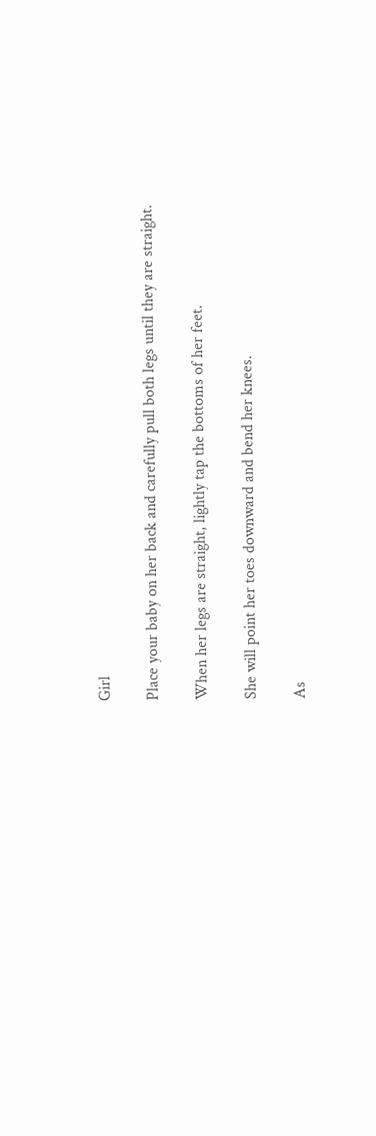Girl

Place your baby on her back and carefully pull both legs until they are straight.

When her legs are straight, lightly tap the bottoms of her feet.

She will point her toes downward and bend her knees.

As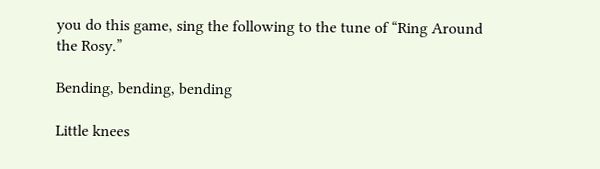you do this game, sing the following to the tune of “Ring Around the Rosy.”

Bending, bending, bending

Little knees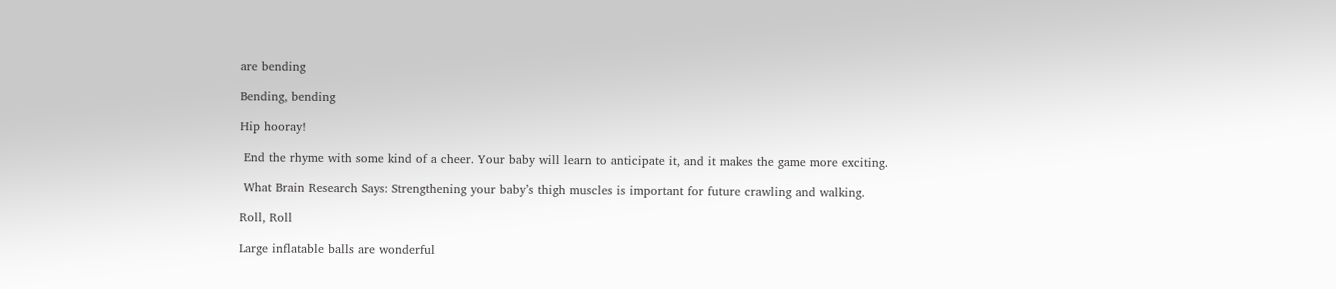are bending

Bending, bending

Hip hooray!

 End the rhyme with some kind of a cheer. Your baby will learn to anticipate it, and it makes the game more exciting.

 What Brain Research Says: Strengthening your baby’s thigh muscles is important for future crawling and walking.

Roll, Roll

Large inflatable balls are wonderful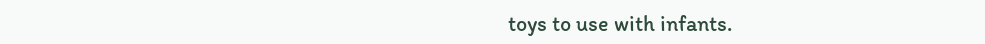toys to use with infants.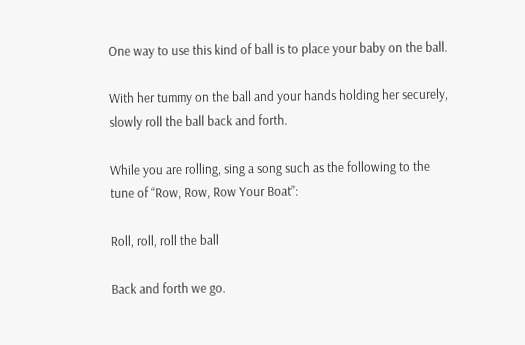One way to use this kind of ball is to place your baby on the ball.

With her tummy on the ball and your hands holding her securely, slowly roll the ball back and forth.

While you are rolling, sing a song such as the following to the tune of “Row, Row, Row Your Boat”:

Roll, roll, roll the ball

Back and forth we go.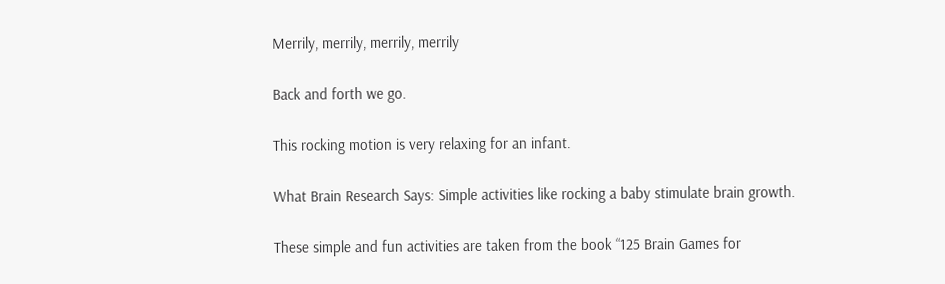Merrily, merrily, merrily, merrily

Back and forth we go.

This rocking motion is very relaxing for an infant.

What Brain Research Says: Simple activities like rocking a baby stimulate brain growth.

These simple and fun activities are taken from the book “125 Brain Games for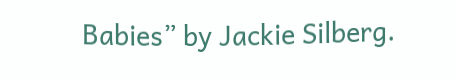Babies” by Jackie Silberg.